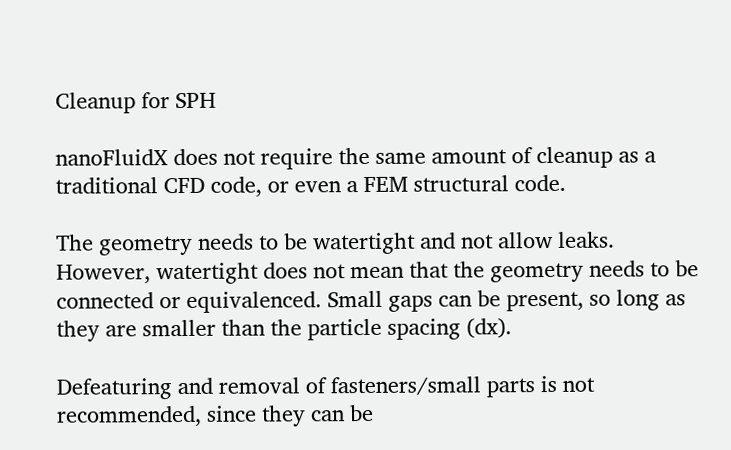Cleanup for SPH

nanoFluidX does not require the same amount of cleanup as a traditional CFD code, or even a FEM structural code.

The geometry needs to be watertight and not allow leaks. However, watertight does not mean that the geometry needs to be connected or equivalenced. Small gaps can be present, so long as they are smaller than the particle spacing (dx).

Defeaturing and removal of fasteners/small parts is not recommended, since they can be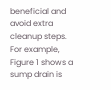beneficial and avoid extra cleanup steps. For example, Figure 1 shows a sump drain is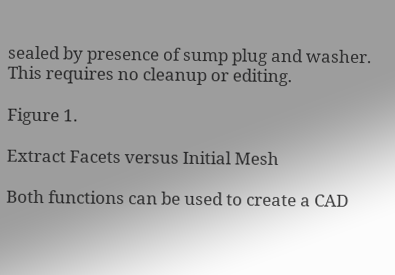sealed by presence of sump plug and washer. This requires no cleanup or editing.

Figure 1.

Extract Facets versus Initial Mesh

Both functions can be used to create a CAD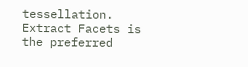tessellation. Extract Facets is the preferred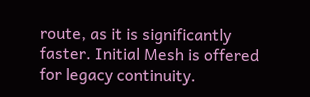route, as it is significantly faster. Initial Mesh is offered for legacy continuity.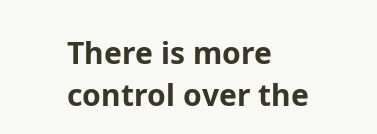There is more control over the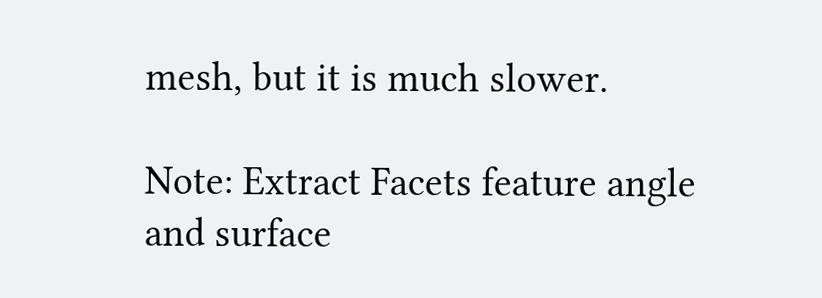mesh, but it is much slower.

Note: Extract Facets feature angle and surface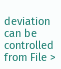deviation can be controlled from File >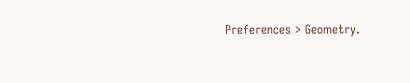Preferences > Geometry.